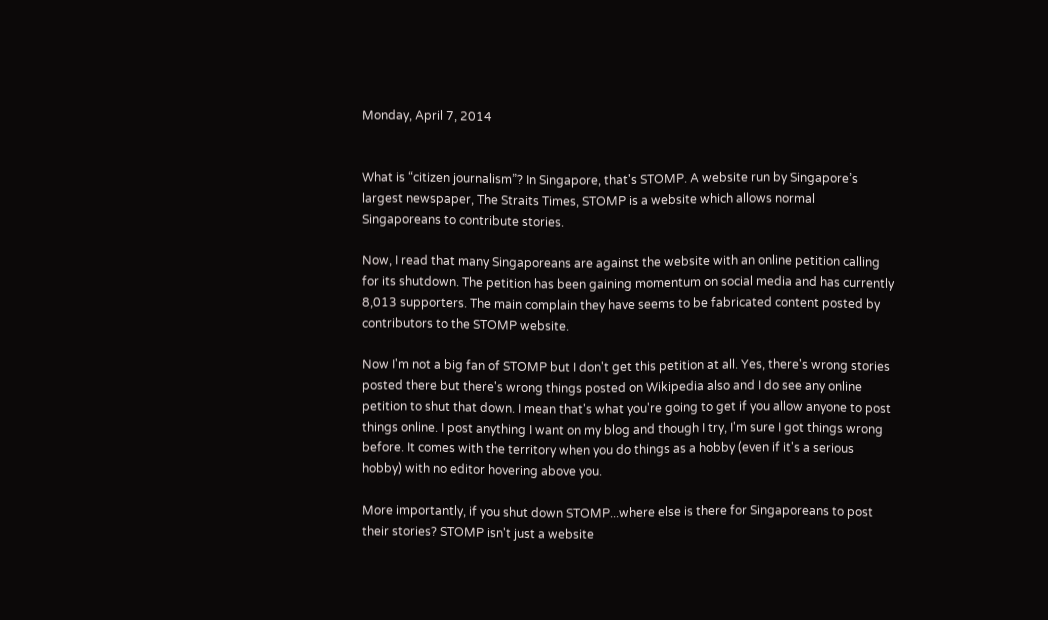Monday, April 7, 2014


What is “citizen journalism”? In Singapore, that's STOMP. A website run by Singapore’s largest newspaper, The Straits Times, STOMP is a website which allows normal Singaporeans to contribute stories.

Now, I read that many Singaporeans are against the website with an online petition calling for its shutdown. The petition has been gaining momentum on social media and has currently 8,013 supporters. The main complain they have seems to be fabricated content posted by contributors to the STOMP website.

Now I'm not a big fan of STOMP but I don't get this petition at all. Yes, there's wrong stories posted there but there's wrong things posted on Wikipedia also and I do see any online petition to shut that down. I mean that's what you're going to get if you allow anyone to post things online. I post anything I want on my blog and though I try, I'm sure I got things wrong before. It comes with the territory when you do things as a hobby (even if it's a serious hobby) with no editor hovering above you.

More importantly, if you shut down STOMP...where else is there for Singaporeans to post their stories? STOMP isn't just a website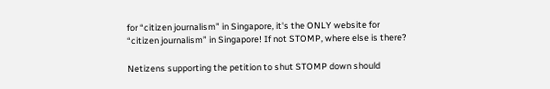for “citizen journalism” in Singapore, it's the ONLY website for “citizen journalism” in Singapore! If not STOMP, where else is there?

Netizens supporting the petition to shut STOMP down should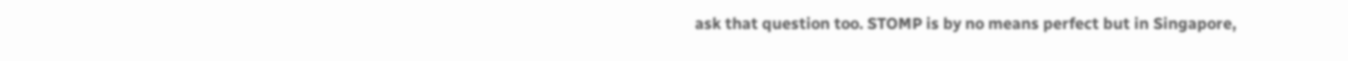ask that question too. STOMP is by no means perfect but in Singapore,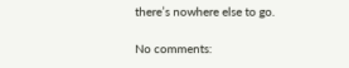there’s nowhere else to go.

No comments: